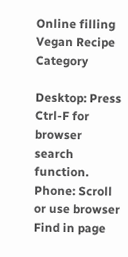Online filling Vegan Recipe Category

Desktop: Press Ctrl-F for browser search function.
Phone: Scroll or use browser Find in page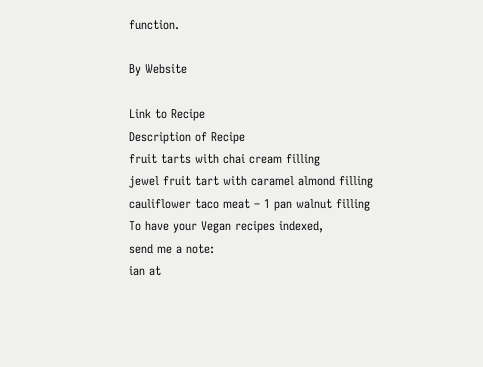function.

By Website

Link to Recipe
Description of Recipe
fruit tarts with chai cream filling
jewel fruit tart with caramel almond filling
cauliflower taco meat – 1 pan walnut filling
To have your Vegan recipes indexed,
send me a note:
ian at